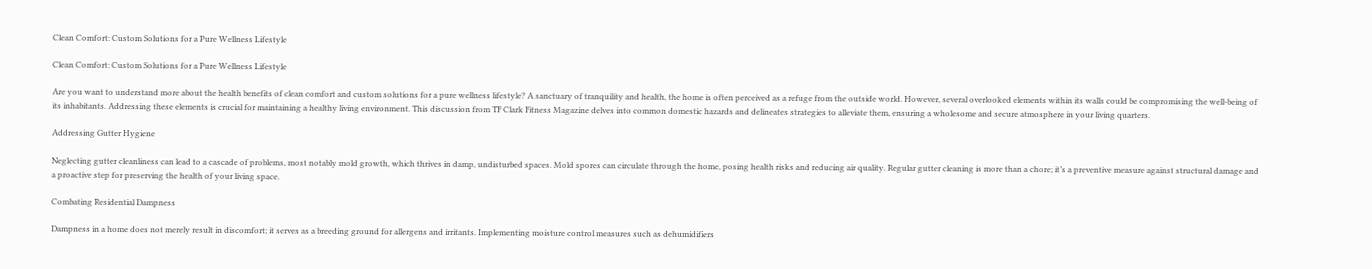Clean Comfort: Custom Solutions for a Pure Wellness Lifestyle

Clean Comfort: Custom Solutions for a Pure Wellness Lifestyle

Are you want to understand more about the health benefits of clean comfort and custom solutions for a pure wellness lifestyle? A sanctuary of tranquility and health, the home is often perceived as a refuge from the outside world. However, several overlooked elements within its walls could be compromising the well-being of its inhabitants. Addressing these elements is crucial for maintaining a healthy living environment. This discussion from TF Clark Fitness Magazine delves into common domestic hazards and delineates strategies to alleviate them, ensuring a wholesome and secure atmosphere in your living quarters.

Addressing Gutter Hygiene

Neglecting gutter cleanliness can lead to a cascade of problems, most notably mold growth, which thrives in damp, undisturbed spaces. Mold spores can circulate through the home, posing health risks and reducing air quality. Regular gutter cleaning is more than a chore; it’s a preventive measure against structural damage and a proactive step for preserving the health of your living space.

Combating Residential Dampness

Dampness in a home does not merely result in discomfort; it serves as a breeding ground for allergens and irritants. Implementing moisture control measures such as dehumidifiers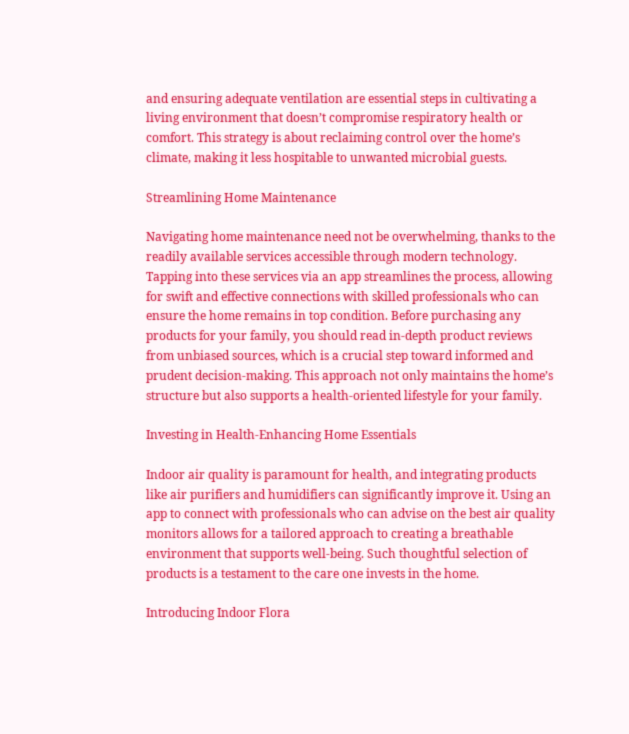and ensuring adequate ventilation are essential steps in cultivating a living environment that doesn’t compromise respiratory health or comfort. This strategy is about reclaiming control over the home’s climate, making it less hospitable to unwanted microbial guests.

Streamlining Home Maintenance

Navigating home maintenance need not be overwhelming, thanks to the readily available services accessible through modern technology. Tapping into these services via an app streamlines the process, allowing for swift and effective connections with skilled professionals who can ensure the home remains in top condition. Before purchasing any products for your family, you should read in-depth product reviews from unbiased sources, which is a crucial step toward informed and prudent decision-making. This approach not only maintains the home’s structure but also supports a health-oriented lifestyle for your family.

Investing in Health-Enhancing Home Essentials

Indoor air quality is paramount for health, and integrating products like air purifiers and humidifiers can significantly improve it. Using an app to connect with professionals who can advise on the best air quality monitors allows for a tailored approach to creating a breathable environment that supports well-being. Such thoughtful selection of products is a testament to the care one invests in the home.

Introducing Indoor Flora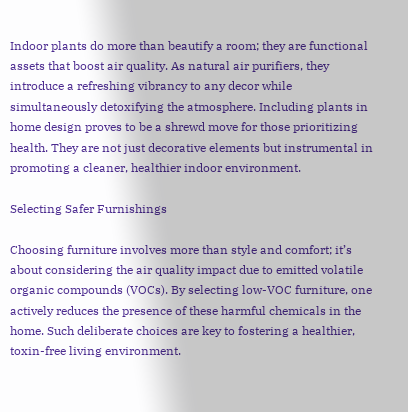Indoor plants do more than beautify a room; they are functional assets that boost air quality. As natural air purifiers, they introduce a refreshing vibrancy to any decor while simultaneously detoxifying the atmosphere. Including plants in home design proves to be a shrewd move for those prioritizing health. They are not just decorative elements but instrumental in promoting a cleaner, healthier indoor environment.

Selecting Safer Furnishings

Choosing furniture involves more than style and comfort; it’s about considering the air quality impact due to emitted volatile organic compounds (VOCs). By selecting low-VOC furniture, one actively reduces the presence of these harmful chemicals in the home. Such deliberate choices are key to fostering a healthier, toxin-free living environment.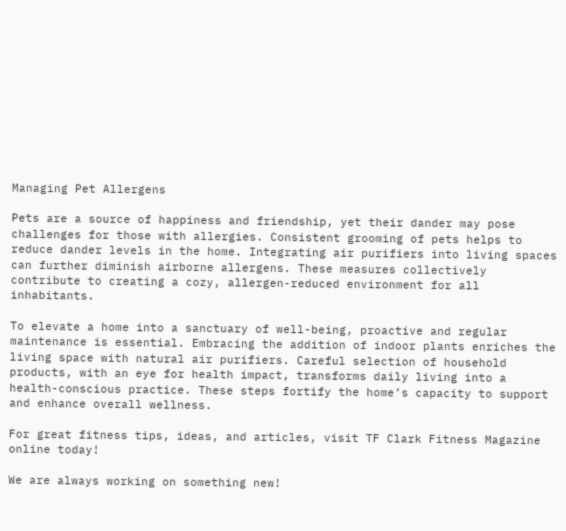Managing Pet Allergens

Pets are a source of happiness and friendship, yet their dander may pose challenges for those with allergies. Consistent grooming of pets helps to reduce dander levels in the home. Integrating air purifiers into living spaces can further diminish airborne allergens. These measures collectively contribute to creating a cozy, allergen-reduced environment for all inhabitants.

To elevate a home into a sanctuary of well-being, proactive and regular maintenance is essential. Embracing the addition of indoor plants enriches the living space with natural air purifiers. Careful selection of household products, with an eye for health impact, transforms daily living into a health-conscious practice. These steps fortify the home’s capacity to support and enhance overall wellness.

For great fitness tips, ideas, and articles, visit TF Clark Fitness Magazine online today!

We are always working on something new!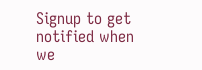Signup to get notified when we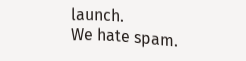launch.
We hate spam.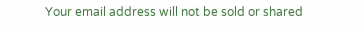Your email address will not be sold or shared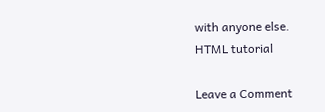with anyone else.
HTML tutorial

Leave a Comment